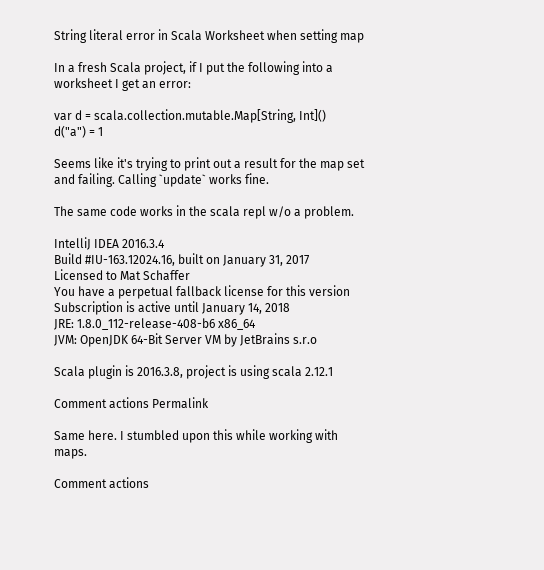String literal error in Scala Worksheet when setting map

In a fresh Scala project, if I put the following into a worksheet I get an error:

var d = scala.collection.mutable.Map[String, Int]()
d("a") = 1

Seems like it's trying to print out a result for the map set and failing. Calling `update` works fine.

The same code works in the scala repl w/o a problem.

IntelliJ IDEA 2016.3.4
Build #IU-163.12024.16, built on January 31, 2017
Licensed to Mat Schaffer
You have a perpetual fallback license for this version
Subscription is active until January 14, 2018
JRE: 1.8.0_112-release-408-b6 x86_64
JVM: OpenJDK 64-Bit Server VM by JetBrains s.r.o

Scala plugin is 2016.3.8, project is using scala 2.12.1

Comment actions Permalink

Same here. I stumbled upon this while working with maps.

Comment actions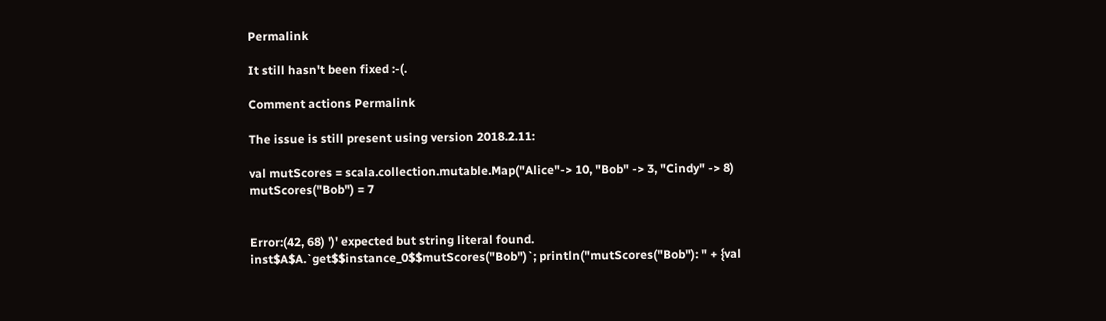Permalink

It still hasn't been fixed :-(.

Comment actions Permalink

The issue is still present using version 2018.2.11:

val mutScores = scala.collection.mutable.Map("Alice"-> 10, "Bob" -> 3, "Cindy" -> 8)
mutScores("Bob") = 7


Error:(42, 68) ')' expected but string literal found.
inst$A$A.`get$$instance_0$$mutScores("Bob")`; println("mutScores("Bob"): " + {val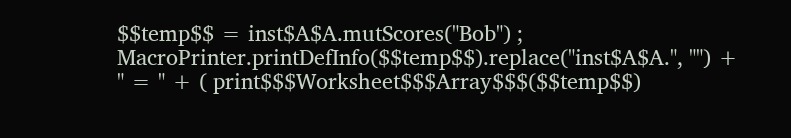$$temp$$ = inst$A$A.mutScores("Bob") ; MacroPrinter.printDefInfo($$temp$$).replace("inst$A$A.", "") + " = " + ( print$$$Worksheet$$$Array$$$($$temp$$)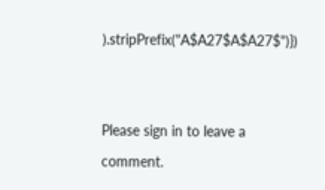).stripPrefix("A$A27$A$A27$")})


Please sign in to leave a comment.